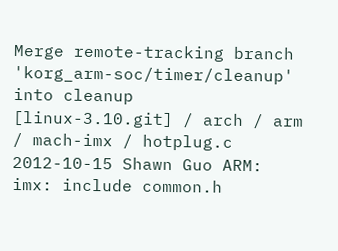Merge remote-tracking branch 'korg_arm-soc/timer/cleanup' into cleanup
[linux-3.10.git] / arch / arm / mach-imx / hotplug.c
2012-10-15 Shawn Guo ARM: imx: include common.h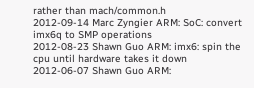rather than mach/common.h
2012-09-14 Marc Zyngier ARM: SoC: convert imx6q to SMP operations
2012-08-23 Shawn Guo ARM: imx6: spin the cpu until hardware takes it down
2012-06-07 Shawn Guo ARM: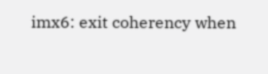imx6: exit coherency when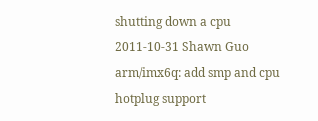shutting down a cpu
2011-10-31 Shawn Guo arm/imx6q: add smp and cpu hotplug support